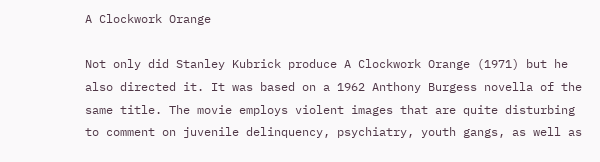A Clockwork Orange

Not only did Stanley Kubrick produce A Clockwork Orange (1971) but he also directed it. It was based on a 1962 Anthony Burgess novella of the same title. The movie employs violent images that are quite disturbing to comment on juvenile delinquency, psychiatry, youth gangs, as well as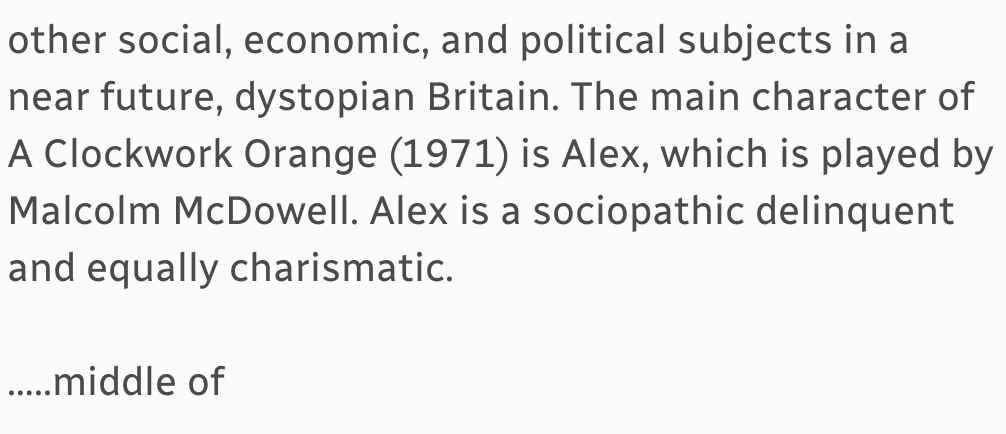other social, economic, and political subjects in a near future, dystopian Britain. The main character of A Clockwork Orange (1971) is Alex, which is played by Malcolm McDowell. Alex is a sociopathic delinquent and equally charismatic.

…..middle of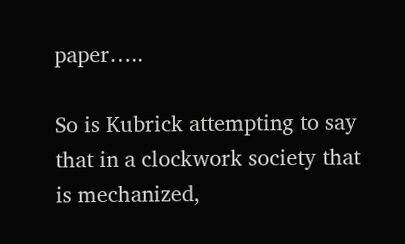paper…..

So is Kubrick attempting to say that in a clockwork society that is mechanized,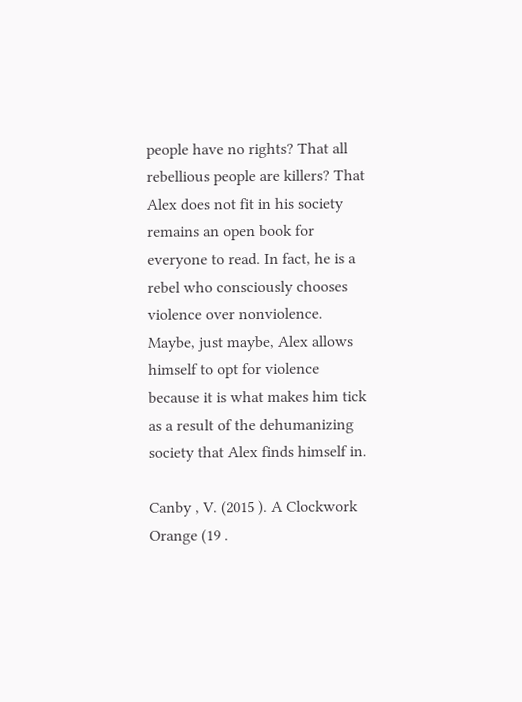people have no rights? That all rebellious people are killers? That Alex does not fit in his society remains an open book for everyone to read. In fact, he is a rebel who consciously chooses violence over nonviolence. Maybe, just maybe, Alex allows himself to opt for violence because it is what makes him tick as a result of the dehumanizing society that Alex finds himself in.

Canby , V. (2015 ). A Clockwork Orange (19 .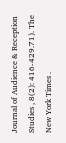Journal of Audience & Reception Studies , 8(2): 416-429.71). The New York Times .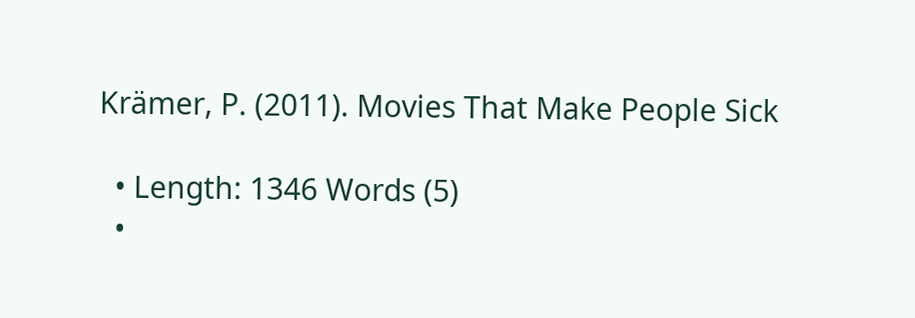Krämer, P. (2011). Movies That Make People Sick

  • Length: 1346 Words (5)
  •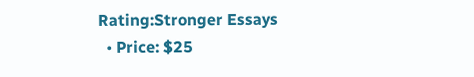Rating:Stronger Essays
  • Price: $25